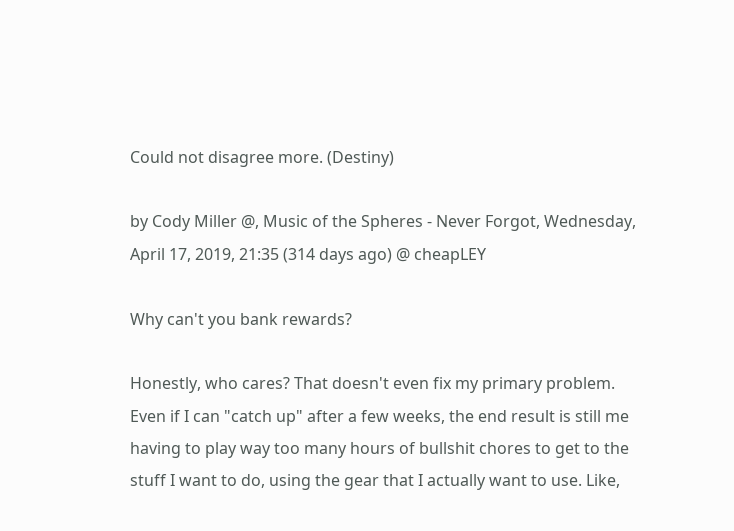Could not disagree more. (Destiny)

by Cody Miller @, Music of the Spheres - Never Forgot, Wednesday, April 17, 2019, 21:35 (314 days ago) @ cheapLEY

Why can't you bank rewards?

Honestly, who cares? That doesn't even fix my primary problem. Even if I can "catch up" after a few weeks, the end result is still me having to play way too many hours of bullshit chores to get to the stuff I want to do, using the gear that I actually want to use. Like,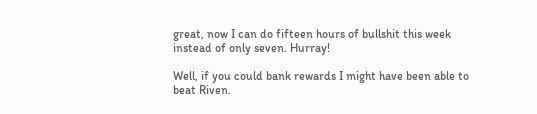great, now I can do fifteen hours of bullshit this week instead of only seven. Hurray!

Well, if you could bank rewards I might have been able to beat Riven.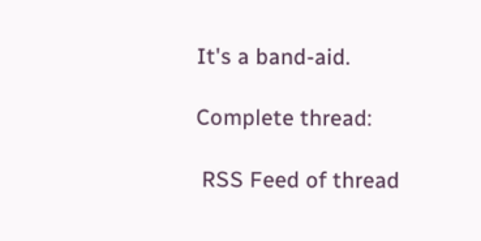It's a band-aid.

Complete thread:

 RSS Feed of thread